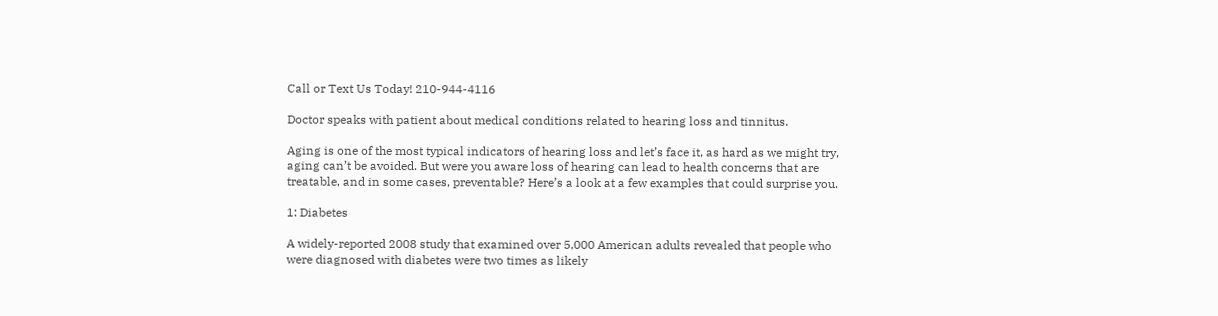Call or Text Us Today! 210-944-4116

Doctor speaks with patient about medical conditions related to hearing loss and tinnitus.

Aging is one of the most typical indicators of hearing loss and let’s face it, as hard as we might try, aging can’t be avoided. But were you aware loss of hearing can lead to health concerns that are treatable, and in some cases, preventable? Here’s a look at a few examples that could surprise you.

1: Diabetes

A widely-reported 2008 study that examined over 5,000 American adults revealed that people who were diagnosed with diabetes were two times as likely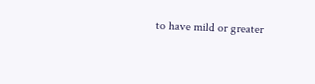to have mild or greater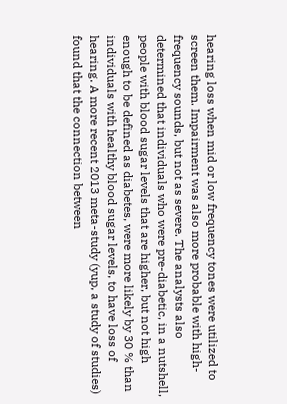hearing loss when mid or low frequency tones were utilized to screen them. Impairment was also more probable with high-frequency sounds, but not as severe. The analysts also determined that individuals who were pre-diabetic, in a nutshell, people with blood sugar levels that are higher, but not high enough to be defined as diabetes, were more likely by 30 % than individuals with healthy blood sugar levels, to have loss of hearing. A more recent 2013 meta-study (yup, a study of studies) found that the connection between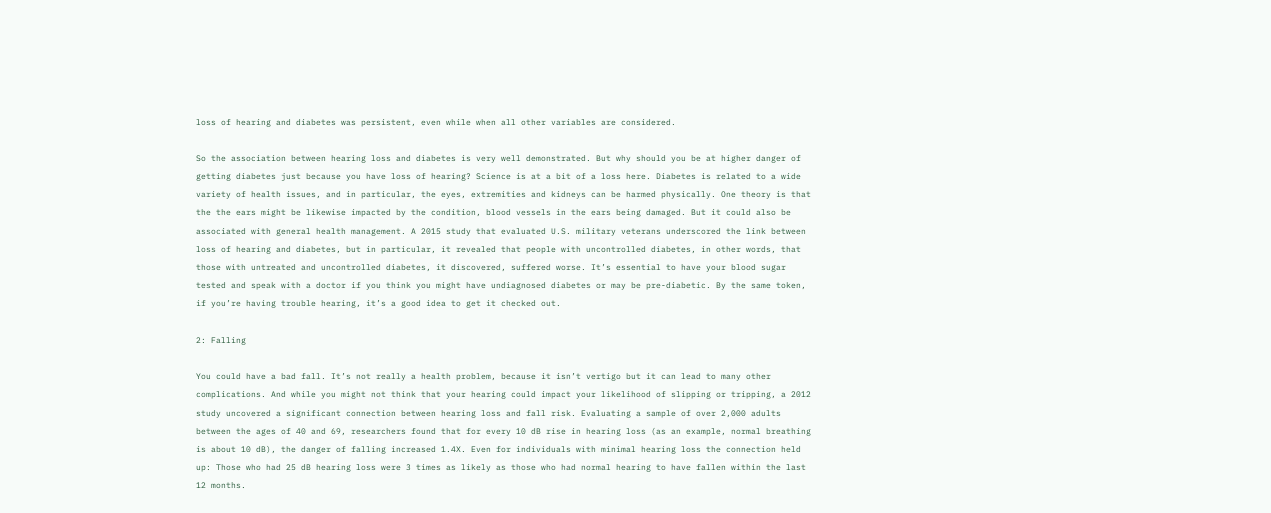loss of hearing and diabetes was persistent, even while when all other variables are considered.

So the association between hearing loss and diabetes is very well demonstrated. But why should you be at higher danger of getting diabetes just because you have loss of hearing? Science is at a bit of a loss here. Diabetes is related to a wide variety of health issues, and in particular, the eyes, extremities and kidneys can be harmed physically. One theory is that the the ears might be likewise impacted by the condition, blood vessels in the ears being damaged. But it could also be associated with general health management. A 2015 study that evaluated U.S. military veterans underscored the link between loss of hearing and diabetes, but in particular, it revealed that people with uncontrolled diabetes, in other words, that those with untreated and uncontrolled diabetes, it discovered, suffered worse. It’s essential to have your blood sugar tested and speak with a doctor if you think you might have undiagnosed diabetes or may be pre-diabetic. By the same token, if you’re having trouble hearing, it’s a good idea to get it checked out.

2: Falling

You could have a bad fall. It’s not really a health problem, because it isn’t vertigo but it can lead to many other complications. And while you might not think that your hearing could impact your likelihood of slipping or tripping, a 2012 study uncovered a significant connection between hearing loss and fall risk. Evaluating a sample of over 2,000 adults between the ages of 40 and 69, researchers found that for every 10 dB rise in hearing loss (as an example, normal breathing is about 10 dB), the danger of falling increased 1.4X. Even for individuals with minimal hearing loss the connection held up: Those who had 25 dB hearing loss were 3 times as likely as those who had normal hearing to have fallen within the last 12 months.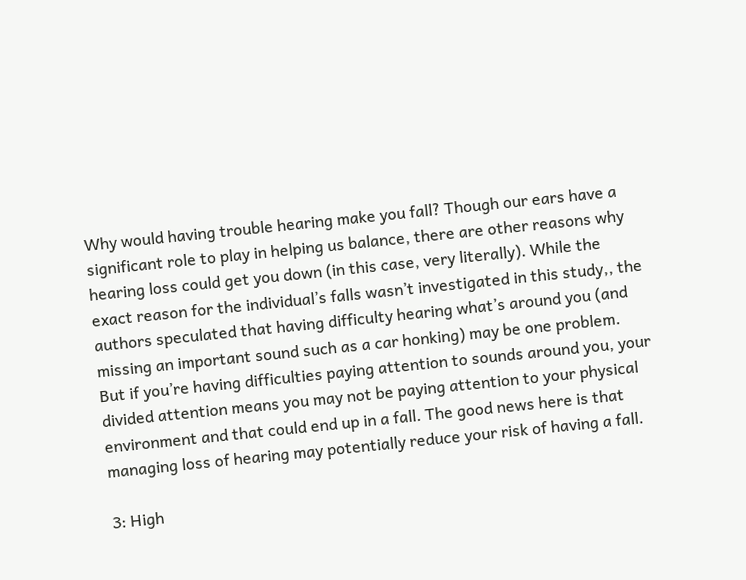Why would having trouble hearing make you fall? Though our ears have a significant role to play in helping us balance, there are other reasons why hearing loss could get you down (in this case, very literally). While the exact reason for the individual’s falls wasn’t investigated in this study,, the authors speculated that having difficulty hearing what’s around you (and missing an important sound such as a car honking) may be one problem. But if you’re having difficulties paying attention to sounds around you, your divided attention means you may not be paying attention to your physical environment and that could end up in a fall. The good news here is that managing loss of hearing may potentially reduce your risk of having a fall.

3: High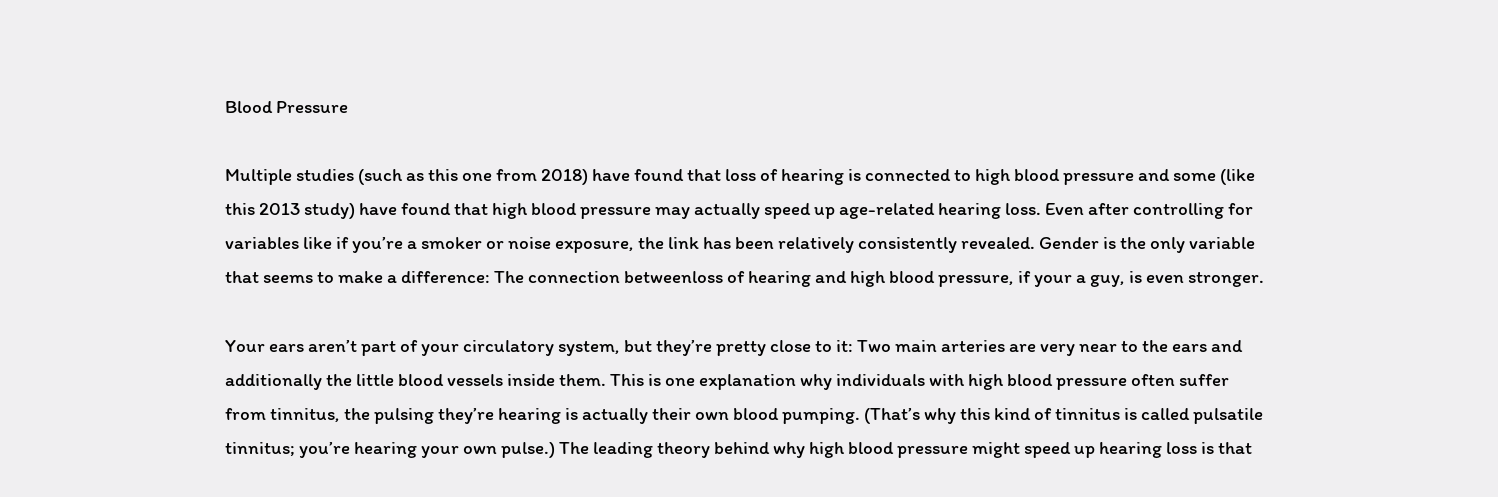Blood Pressure

Multiple studies (such as this one from 2018) have found that loss of hearing is connected to high blood pressure and some (like this 2013 study) have found that high blood pressure may actually speed up age-related hearing loss. Even after controlling for variables like if you’re a smoker or noise exposure, the link has been relatively consistently revealed. Gender is the only variable that seems to make a difference: The connection betweenloss of hearing and high blood pressure, if your a guy, is even stronger.

Your ears aren’t part of your circulatory system, but they’re pretty close to it: Two main arteries are very near to the ears and additionally the little blood vessels inside them. This is one explanation why individuals with high blood pressure often suffer from tinnitus, the pulsing they’re hearing is actually their own blood pumping. (That’s why this kind of tinnitus is called pulsatile tinnitus; you’re hearing your own pulse.) The leading theory behind why high blood pressure might speed up hearing loss is that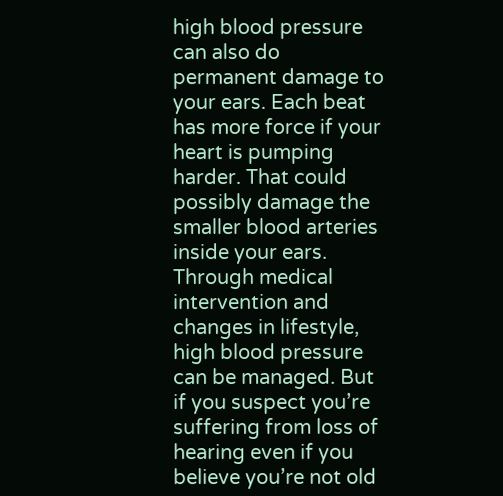high blood pressure can also do permanent damage to your ears. Each beat has more force if your heart is pumping harder. That could possibly damage the smaller blood arteries inside your ears. Through medical intervention and changes in lifestyle, high blood pressure can be managed. But if you suspect you’re suffering from loss of hearing even if you believe you’re not old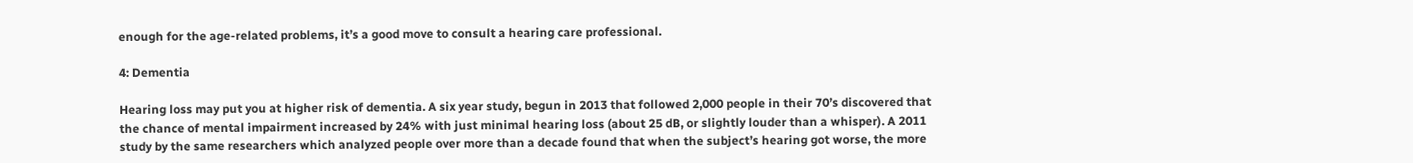enough for the age-related problems, it’s a good move to consult a hearing care professional.

4: Dementia

Hearing loss may put you at higher risk of dementia. A six year study, begun in 2013 that followed 2,000 people in their 70’s discovered that the chance of mental impairment increased by 24% with just minimal hearing loss (about 25 dB, or slightly louder than a whisper). A 2011 study by the same researchers which analyzed people over more than a decade found that when the subject’s hearing got worse, the more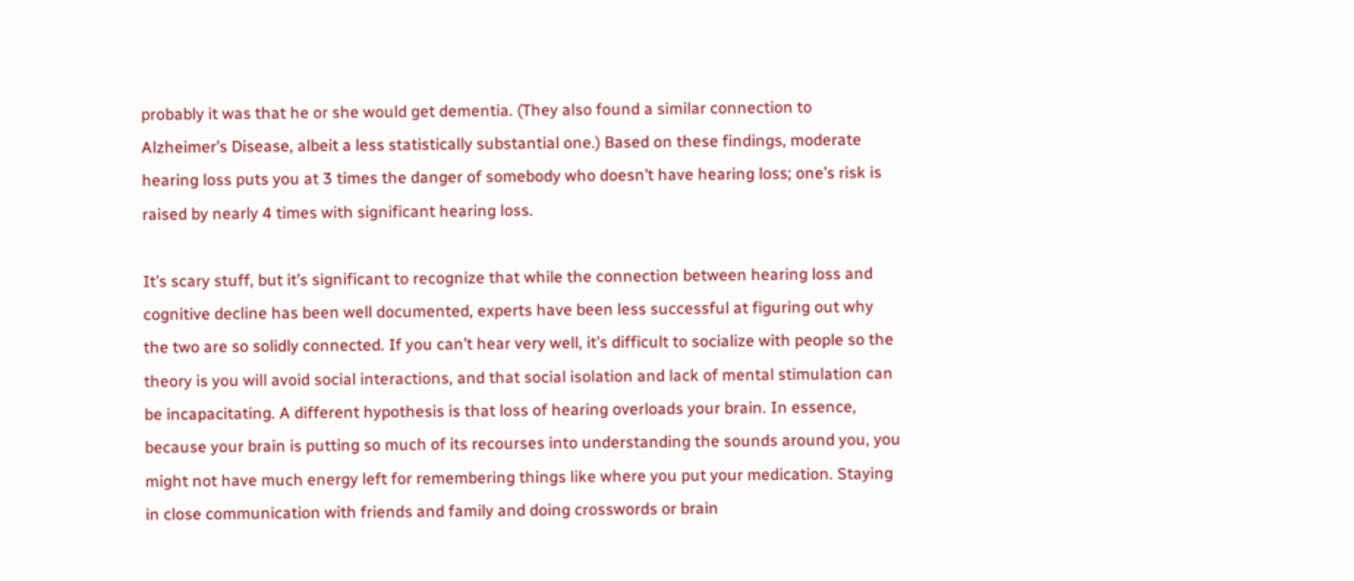probably it was that he or she would get dementia. (They also found a similar connection to Alzheimer’s Disease, albeit a less statistically substantial one.) Based on these findings, moderate hearing loss puts you at 3 times the danger of somebody who doesn’t have hearing loss; one’s risk is raised by nearly 4 times with significant hearing loss.

It’s scary stuff, but it’s significant to recognize that while the connection between hearing loss and cognitive decline has been well documented, experts have been less successful at figuring out why the two are so solidly connected. If you can’t hear very well, it’s difficult to socialize with people so the theory is you will avoid social interactions, and that social isolation and lack of mental stimulation can be incapacitating. A different hypothesis is that loss of hearing overloads your brain. In essence, because your brain is putting so much of its recourses into understanding the sounds around you, you might not have much energy left for remembering things like where you put your medication. Staying in close communication with friends and family and doing crosswords or brain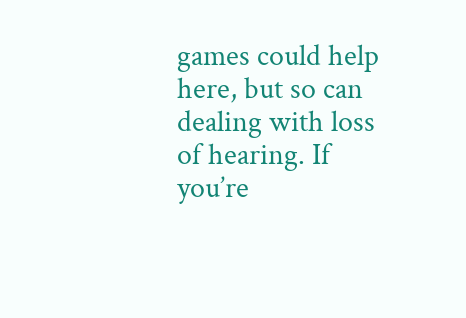games could help here, but so can dealing with loss of hearing. If you’re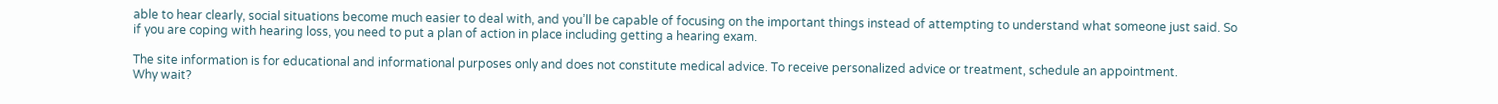able to hear clearly, social situations become much easier to deal with, and you’ll be capable of focusing on the important things instead of attempting to understand what someone just said. So if you are coping with hearing loss, you need to put a plan of action in place including getting a hearing exam.

The site information is for educational and informational purposes only and does not constitute medical advice. To receive personalized advice or treatment, schedule an appointment.
Why wait?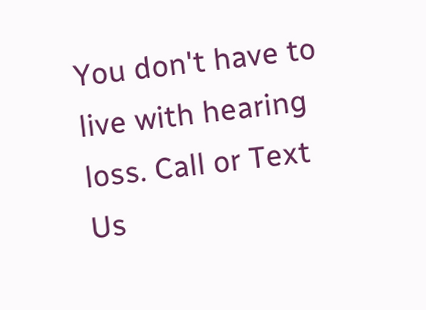You don't have to live with hearing loss. Call or Text Us